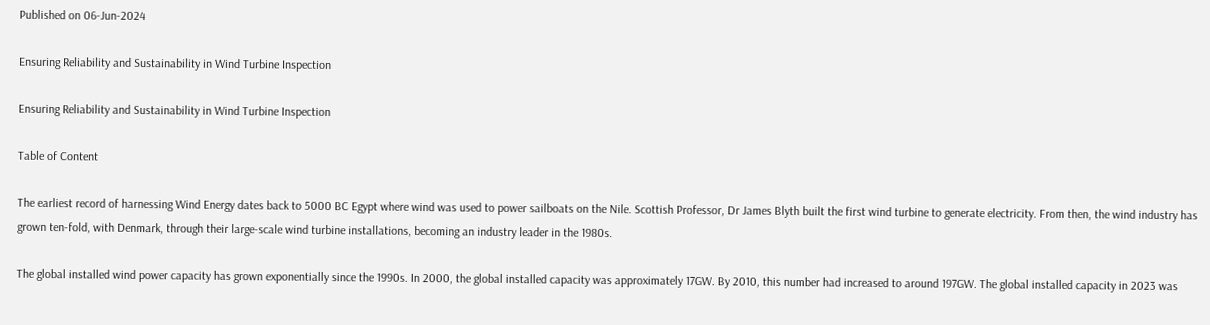Published on 06-Jun-2024

Ensuring Reliability and Sustainability in Wind Turbine Inspection

Ensuring Reliability and Sustainability in Wind Turbine Inspection

Table of Content

The earliest record of harnessing Wind Energy dates back to 5000 BC Egypt where wind was used to power sailboats on the Nile. Scottish Professor, Dr James Blyth built the first wind turbine to generate electricity. From then, the wind industry has grown ten-fold, with Denmark, through their large-scale wind turbine installations, becoming an industry leader in the 1980s.

The global installed wind power capacity has grown exponentially since the 1990s. In 2000, the global installed capacity was approximately 17GW. By 2010, this number had increased to around 197GW. The global installed capacity in 2023 was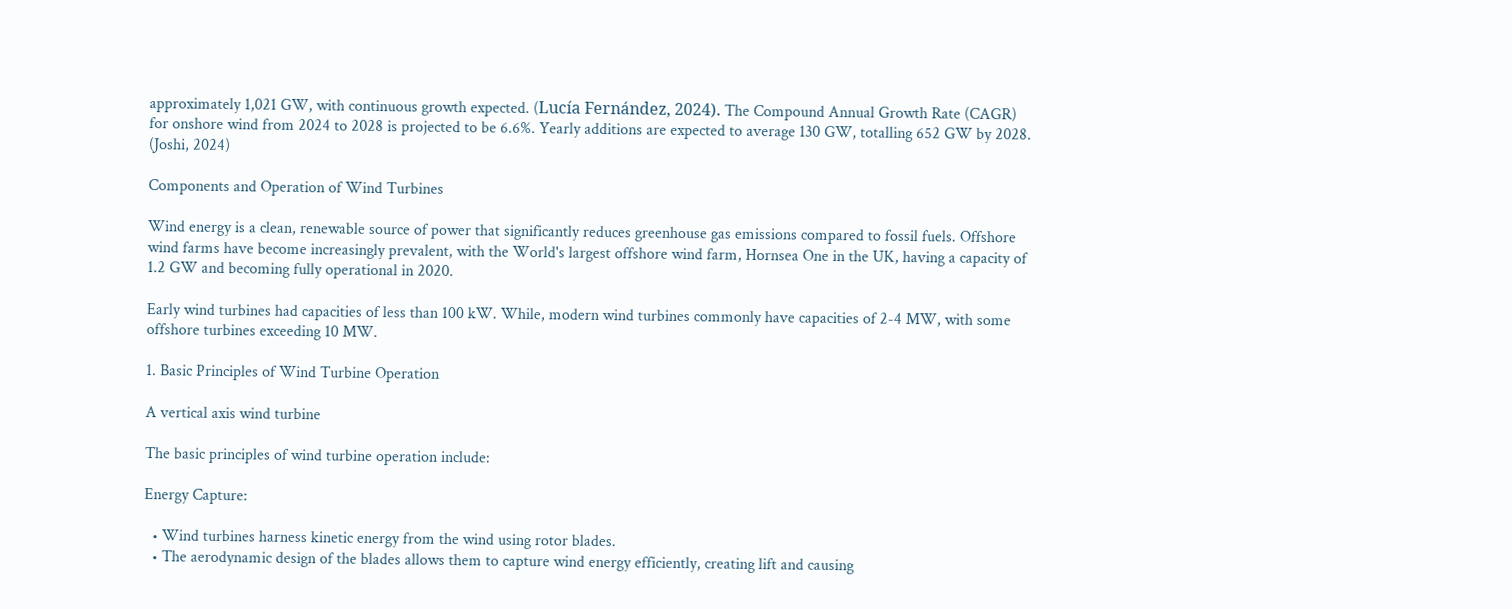approximately 1,021 GW, with continuous growth expected. (Lucía Fernández, 2024). The Compound Annual Growth Rate (CAGR) for onshore wind from 2024 to 2028 is projected to be 6.6%. Yearly additions are expected to average 130 GW, totalling 652 GW by 2028. (Joshi, 2024)

Components and Operation of Wind Turbines

Wind energy is a clean, renewable source of power that significantly reduces greenhouse gas emissions compared to fossil fuels. Offshore wind farms have become increasingly prevalent, with the World's largest offshore wind farm, Hornsea One in the UK, having a capacity of 1.2 GW and becoming fully operational in 2020.

Early wind turbines had capacities of less than 100 kW. While, modern wind turbines commonly have capacities of 2-4 MW, with some offshore turbines exceeding 10 MW.

1. Basic Principles of Wind Turbine Operation

A vertical axis wind turbine

The basic principles of wind turbine operation include:

Energy Capture:

  • Wind turbines harness kinetic energy from the wind using rotor blades.
  • The aerodynamic design of the blades allows them to capture wind energy efficiently, creating lift and causing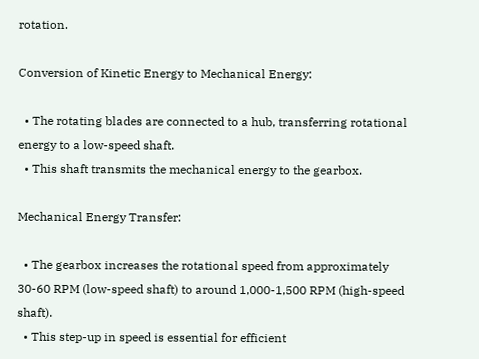rotation.

Conversion of Kinetic Energy to Mechanical Energy:

  • The rotating blades are connected to a hub, transferring rotational energy to a low-speed shaft.
  • This shaft transmits the mechanical energy to the gearbox.

Mechanical Energy Transfer:

  • The gearbox increases the rotational speed from approximately 30-60 RPM (low-speed shaft) to around 1,000-1,500 RPM (high-speed shaft).
  • This step-up in speed is essential for efficient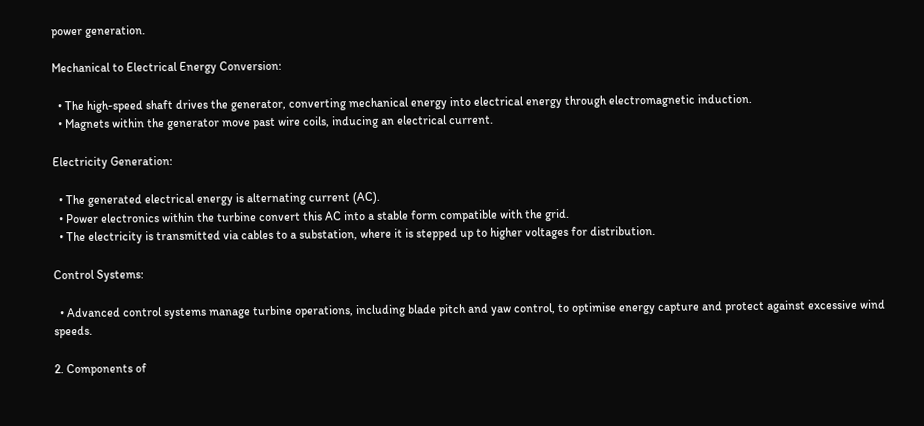power generation.

Mechanical to Electrical Energy Conversion:

  • The high-speed shaft drives the generator, converting mechanical energy into electrical energy through electromagnetic induction.
  • Magnets within the generator move past wire coils, inducing an electrical current.

Electricity Generation:

  • The generated electrical energy is alternating current (AC).
  • Power electronics within the turbine convert this AC into a stable form compatible with the grid.
  • The electricity is transmitted via cables to a substation, where it is stepped up to higher voltages for distribution.

Control Systems:

  • Advanced control systems manage turbine operations, including blade pitch and yaw control, to optimise energy capture and protect against excessive wind speeds.

2. Components of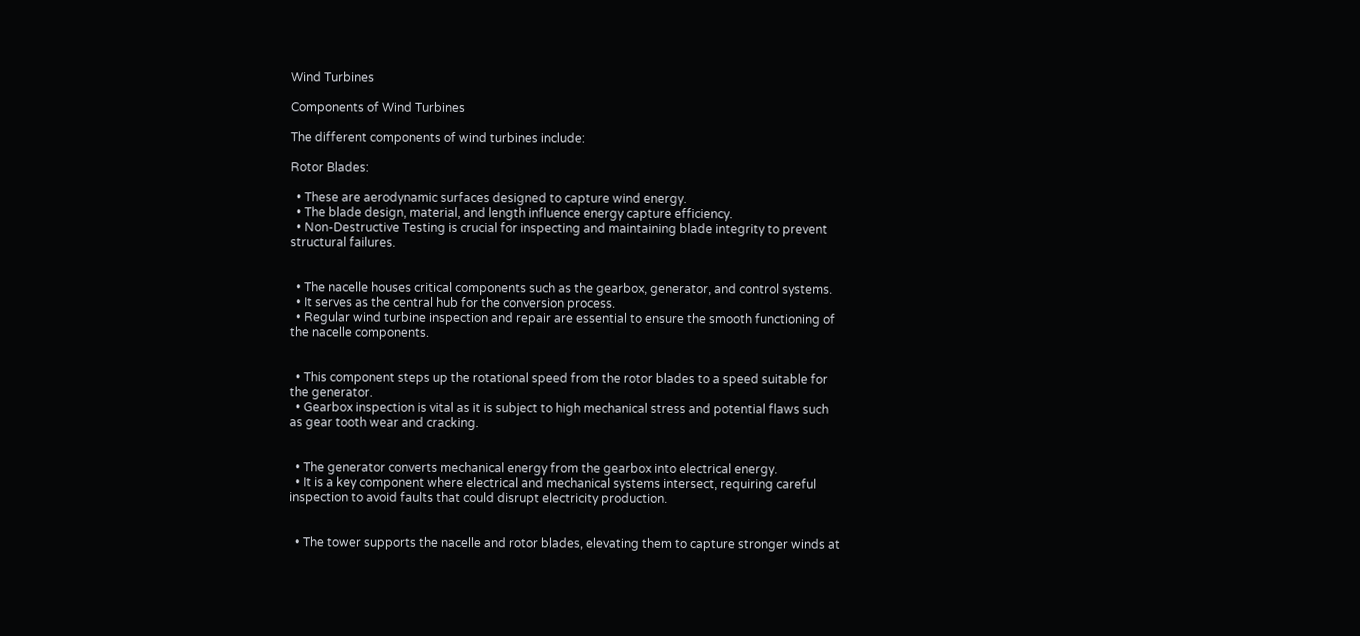Wind Turbines

Components of Wind Turbines

The different components of wind turbines include:

Rotor Blades:

  • These are aerodynamic surfaces designed to capture wind energy.
  • The blade design, material, and length influence energy capture efficiency.
  • Non-Destructive Testing is crucial for inspecting and maintaining blade integrity to prevent structural failures.


  • The nacelle houses critical components such as the gearbox, generator, and control systems.
  • It serves as the central hub for the conversion process.
  • Regular wind turbine inspection and repair are essential to ensure the smooth functioning of the nacelle components.


  • This component steps up the rotational speed from the rotor blades to a speed suitable for the generator.
  • Gearbox inspection is vital as it is subject to high mechanical stress and potential flaws such as gear tooth wear and cracking.


  • The generator converts mechanical energy from the gearbox into electrical energy.
  • It is a key component where electrical and mechanical systems intersect, requiring careful inspection to avoid faults that could disrupt electricity production.


  • The tower supports the nacelle and rotor blades, elevating them to capture stronger winds at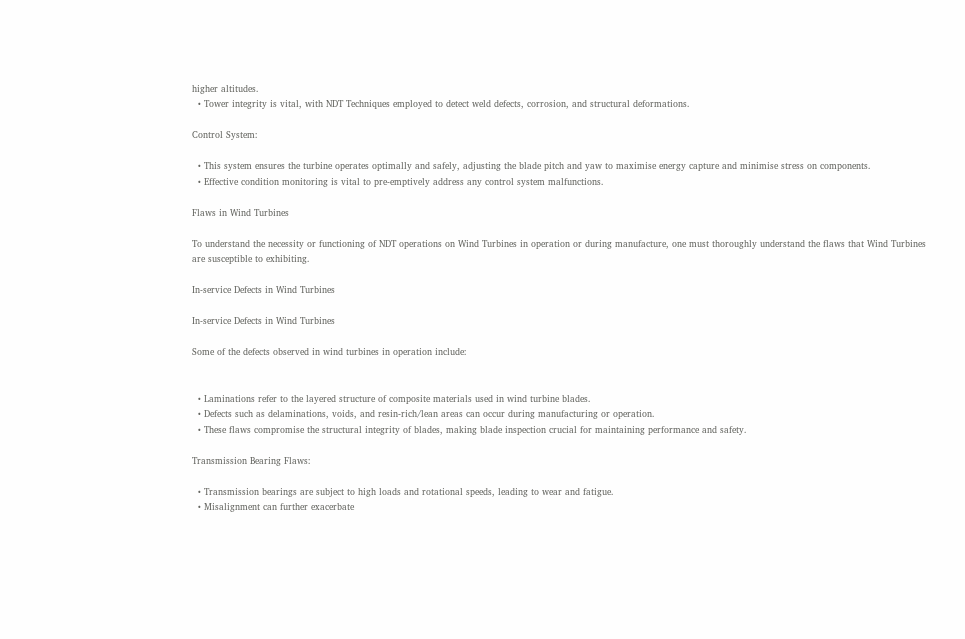higher altitudes.
  • Tower integrity is vital, with NDT Techniques employed to detect weld defects, corrosion, and structural deformations.

Control System:

  • This system ensures the turbine operates optimally and safely, adjusting the blade pitch and yaw to maximise energy capture and minimise stress on components.
  • Effective condition monitoring is vital to pre-emptively address any control system malfunctions.

Flaws in Wind Turbines

To understand the necessity or functioning of NDT operations on Wind Turbines in operation or during manufacture, one must thoroughly understand the flaws that Wind Turbines are susceptible to exhibiting.

In-service Defects in Wind Turbines

In-service Defects in Wind Turbines

Some of the defects observed in wind turbines in operation include:


  • Laminations refer to the layered structure of composite materials used in wind turbine blades.
  • Defects such as delaminations, voids, and resin-rich/lean areas can occur during manufacturing or operation.
  • These flaws compromise the structural integrity of blades, making blade inspection crucial for maintaining performance and safety.

Transmission Bearing Flaws:

  • Transmission bearings are subject to high loads and rotational speeds, leading to wear and fatigue.
  • Misalignment can further exacerbate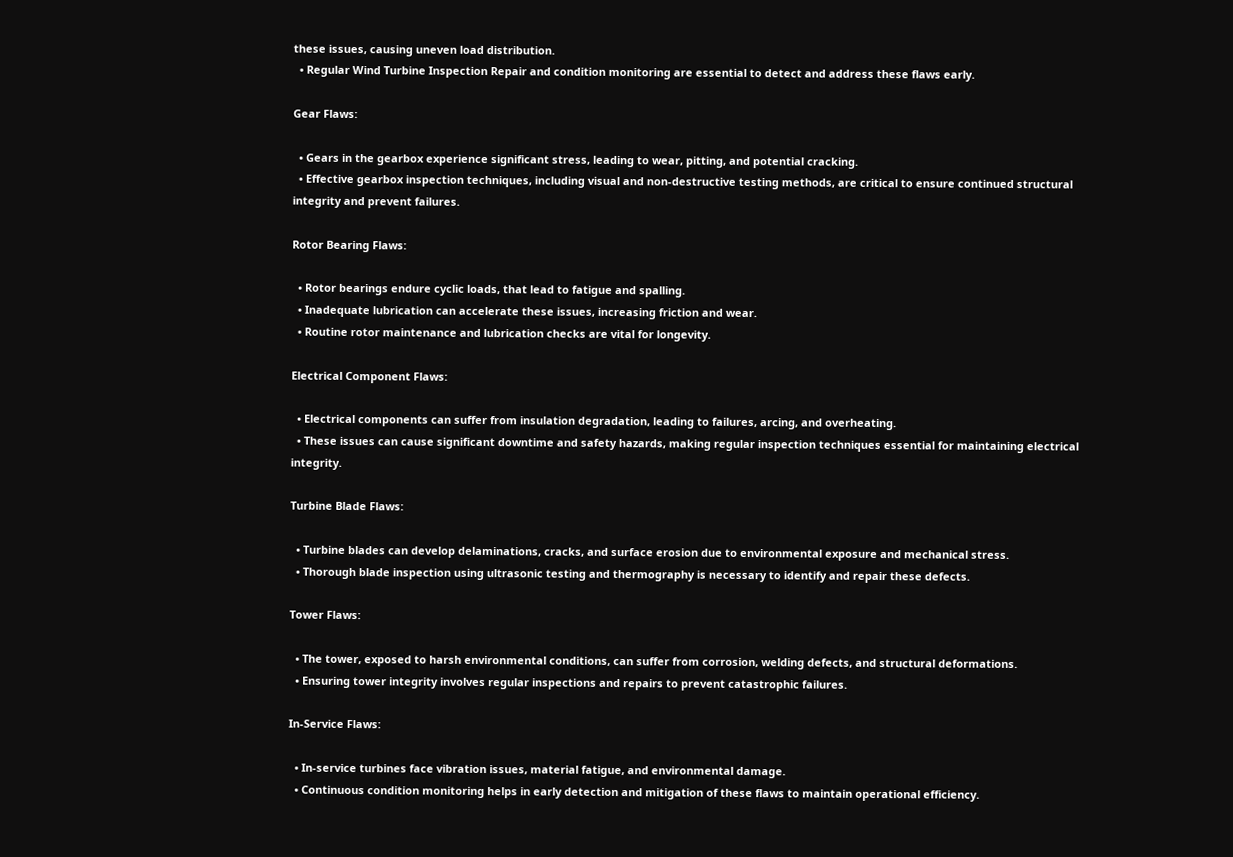these issues, causing uneven load distribution.
  • Regular Wind Turbine Inspection Repair and condition monitoring are essential to detect and address these flaws early.

Gear Flaws:

  • Gears in the gearbox experience significant stress, leading to wear, pitting, and potential cracking.
  • Effective gearbox inspection techniques, including visual and non-destructive testing methods, are critical to ensure continued structural integrity and prevent failures.

Rotor Bearing Flaws:

  • Rotor bearings endure cyclic loads, that lead to fatigue and spalling.
  • Inadequate lubrication can accelerate these issues, increasing friction and wear.
  • Routine rotor maintenance and lubrication checks are vital for longevity.

Electrical Component Flaws:

  • Electrical components can suffer from insulation degradation, leading to failures, arcing, and overheating.
  • These issues can cause significant downtime and safety hazards, making regular inspection techniques essential for maintaining electrical integrity.

Turbine Blade Flaws:

  • Turbine blades can develop delaminations, cracks, and surface erosion due to environmental exposure and mechanical stress.
  • Thorough blade inspection using ultrasonic testing and thermography is necessary to identify and repair these defects.

Tower Flaws:

  • The tower, exposed to harsh environmental conditions, can suffer from corrosion, welding defects, and structural deformations.
  • Ensuring tower integrity involves regular inspections and repairs to prevent catastrophic failures.

In-Service Flaws:

  • In-service turbines face vibration issues, material fatigue, and environmental damage.
  • Continuous condition monitoring helps in early detection and mitigation of these flaws to maintain operational efficiency.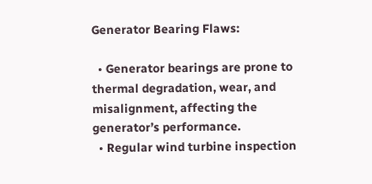Generator Bearing Flaws:

  • Generator bearings are prone to thermal degradation, wear, and misalignment, affecting the generator’s performance.
  • Regular wind turbine inspection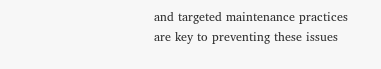and targeted maintenance practices are key to preventing these issues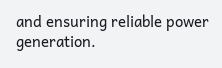and ensuring reliable power generation.